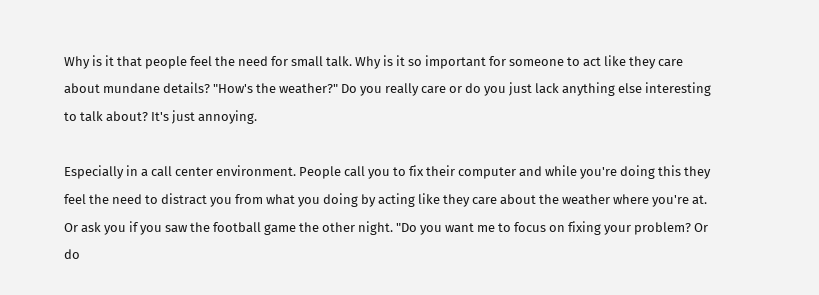Why is it that people feel the need for small talk. Why is it so important for someone to act like they care about mundane details? "How's the weather?" Do you really care or do you just lack anything else interesting to talk about? It's just annoying.

Especially in a call center environment. People call you to fix their computer and while you're doing this they feel the need to distract you from what you doing by acting like they care about the weather where you're at. Or ask you if you saw the football game the other night. "Do you want me to focus on fixing your problem? Or do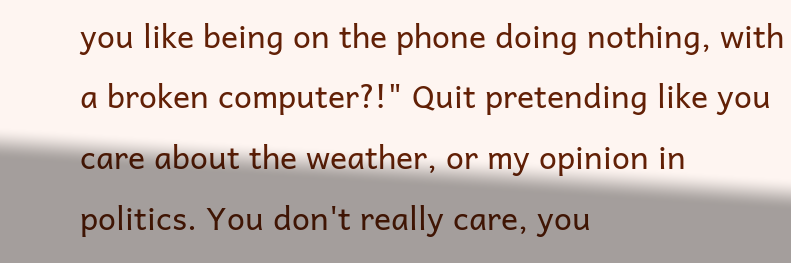you like being on the phone doing nothing, with a broken computer?!" Quit pretending like you care about the weather, or my opinion in politics. You don't really care, you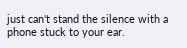just can't stand the silence with a phone stuck to your ear.